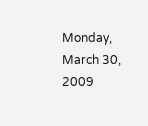Monday, March 30, 2009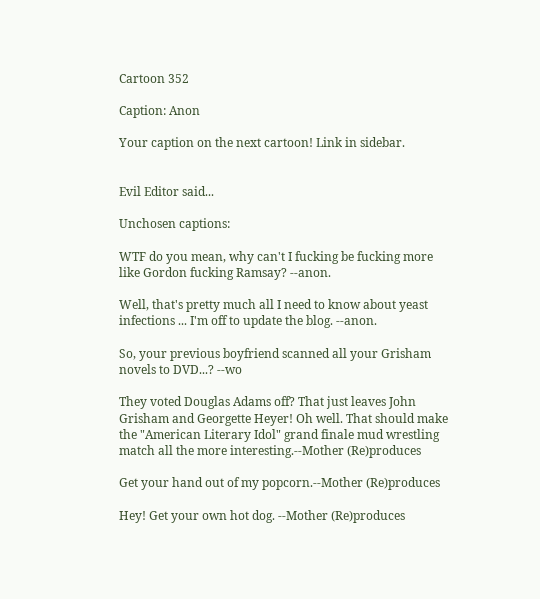Cartoon 352

Caption: Anon

Your caption on the next cartoon! Link in sidebar.


Evil Editor said...

Unchosen captions:

WTF do you mean, why can't I fucking be fucking more like Gordon fucking Ramsay? --anon.

Well, that's pretty much all I need to know about yeast infections ... I'm off to update the blog. --anon.

So, your previous boyfriend scanned all your Grisham novels to DVD...? --wo

They voted Douglas Adams off? That just leaves John Grisham and Georgette Heyer! Oh well. That should make the "American Literary Idol" grand finale mud wrestling match all the more interesting.--Mother (Re)produces

Get your hand out of my popcorn.--Mother (Re)produces

Hey! Get your own hot dog. --Mother (Re)produces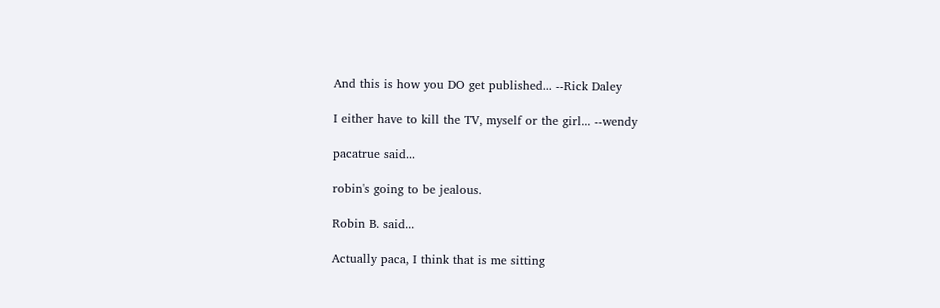And this is how you DO get published... --Rick Daley

I either have to kill the TV, myself or the girl... --wendy

pacatrue said...

robin's going to be jealous.

Robin B. said...

Actually paca, I think that is me sitting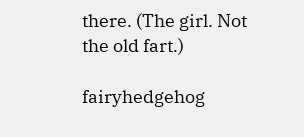there. (The girl. Not the old fart.)

fairyhedgehog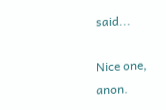said...

Nice one, anon.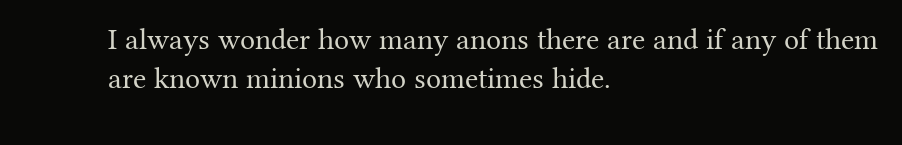I always wonder how many anons there are and if any of them are known minions who sometimes hide.